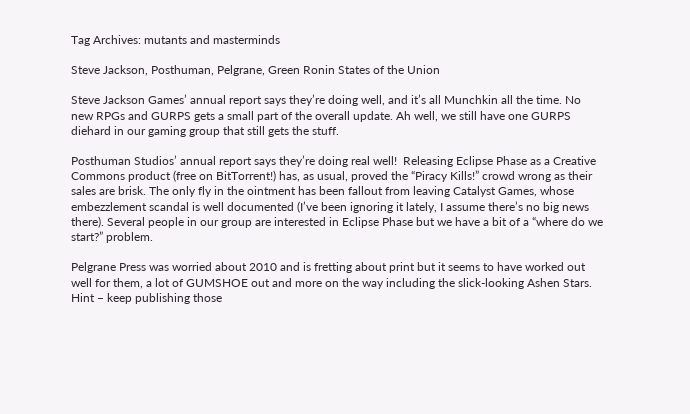Tag Archives: mutants and masterminds

Steve Jackson, Posthuman, Pelgrane, Green Ronin States of the Union

Steve Jackson Games’ annual report says they’re doing well, and it’s all Munchkin all the time. No new RPGs and GURPS gets a small part of the overall update. Ah well, we still have one GURPS diehard in our gaming group that still gets the stuff.

Posthuman Studios’ annual report says they’re doing real well!  Releasing Eclipse Phase as a Creative Commons product (free on BitTorrent!) has, as usual, proved the “Piracy Kills!” crowd wrong as their sales are brisk. The only fly in the ointment has been fallout from leaving Catalyst Games, whose embezzlement scandal is well documented (I’ve been ignoring it lately, I assume there’s no big news there). Several people in our group are interested in Eclipse Phase but we have a bit of a “where do we start?” problem.

Pelgrane Press was worried about 2010 and is fretting about print but it seems to have worked out well for them, a lot of GUMSHOE out and more on the way including the slick-looking Ashen Stars.  Hint – keep publishing those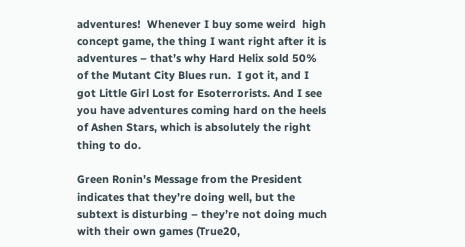adventures!  Whenever I buy some weird  high concept game, the thing I want right after it is adventures – that’s why Hard Helix sold 50% of the Mutant City Blues run.  I got it, and I got Little Girl Lost for Esoterrorists. And I see you have adventures coming hard on the heels of Ashen Stars, which is absolutely the right thing to do.

Green Ronin’s Message from the President indicates that they’re doing well, but the subtext is disturbing – they’re not doing much with their own games (True20,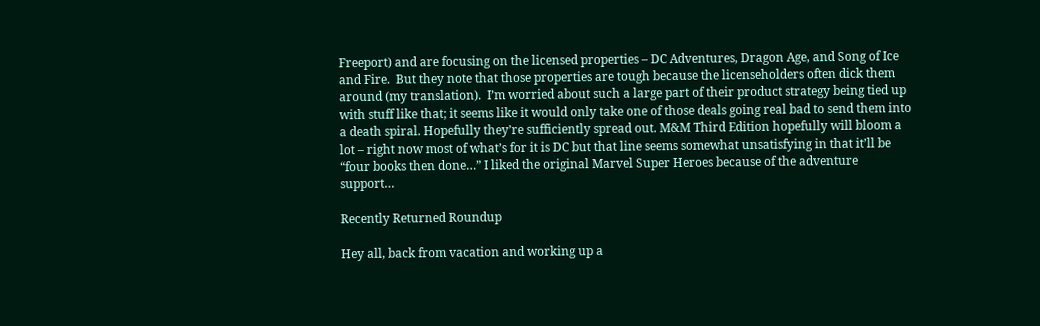Freeport) and are focusing on the licensed properties – DC Adventures, Dragon Age, and Song of Ice and Fire.  But they note that those properties are tough because the licenseholders often dick them around (my translation).  I’m worried about such a large part of their product strategy being tied up with stuff like that; it seems like it would only take one of those deals going real bad to send them into a death spiral. Hopefully they’re sufficiently spread out. M&M Third Edition hopefully will bloom a lot – right now most of what’s for it is DC but that line seems somewhat unsatisfying in that it’ll be “four books then done…” I liked the original Marvel Super Heroes because of the adventure support…

Recently Returned Roundup

Hey all, back from vacation and working up a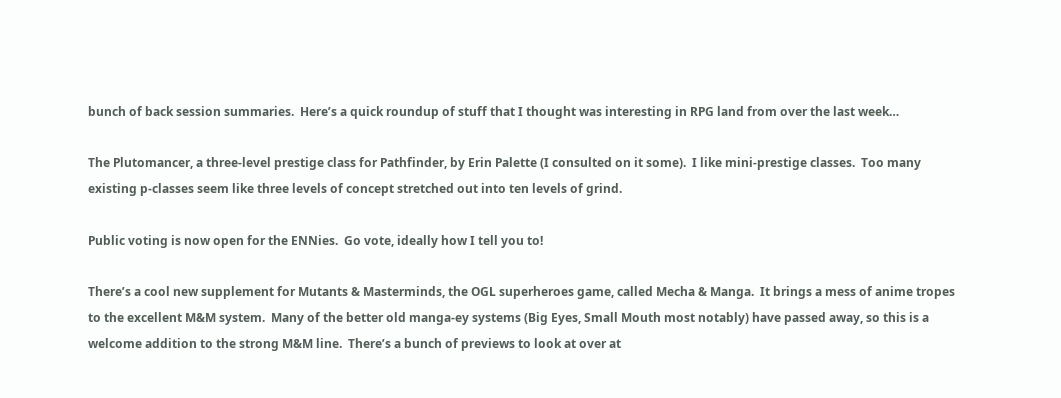bunch of back session summaries.  Here’s a quick roundup of stuff that I thought was interesting in RPG land from over the last week…

The Plutomancer, a three-level prestige class for Pathfinder, by Erin Palette (I consulted on it some).  I like mini-prestige classes.  Too many existing p-classes seem like three levels of concept stretched out into ten levels of grind.

Public voting is now open for the ENNies.  Go vote, ideally how I tell you to!

There’s a cool new supplement for Mutants & Masterminds, the OGL superheroes game, called Mecha & Manga.  It brings a mess of anime tropes to the excellent M&M system.  Many of the better old manga-ey systems (Big Eyes, Small Mouth most notably) have passed away, so this is a welcome addition to the strong M&M line.  There’s a bunch of previews to look at over at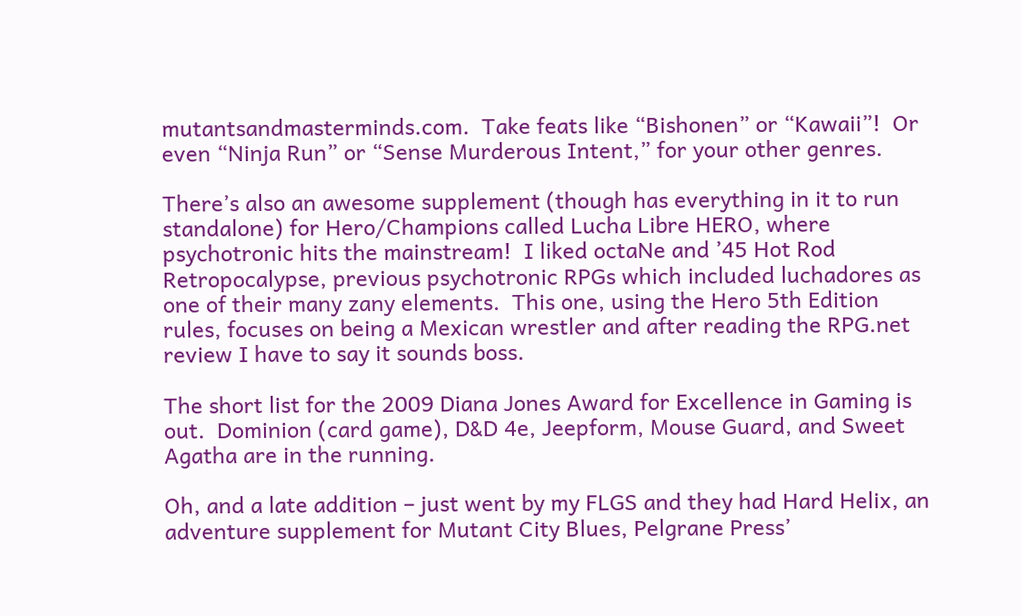mutantsandmasterminds.com.  Take feats like “Bishonen” or “Kawaii”!  Or even “Ninja Run” or “Sense Murderous Intent,” for your other genres.

There’s also an awesome supplement (though has everything in it to run standalone) for Hero/Champions called Lucha Libre HERO, where psychotronic hits the mainstream!  I liked octaNe and ’45 Hot Rod Retropocalypse, previous psychotronic RPGs which included luchadores as one of their many zany elements.  This one, using the Hero 5th Edition rules, focuses on being a Mexican wrestler and after reading the RPG.net review I have to say it sounds boss.

The short list for the 2009 Diana Jones Award for Excellence in Gaming is out.  Dominion (card game), D&D 4e, Jeepform, Mouse Guard, and Sweet Agatha are in the running.

Oh, and a late addition – just went by my FLGS and they had Hard Helix, an adventure supplement for Mutant City Blues, Pelgrane Press’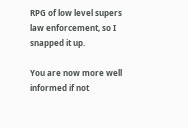RPG of low level supers law enforcement, so I snapped it up.

You are now more well informed if not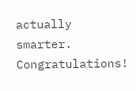actually smarter.  Congratulations!